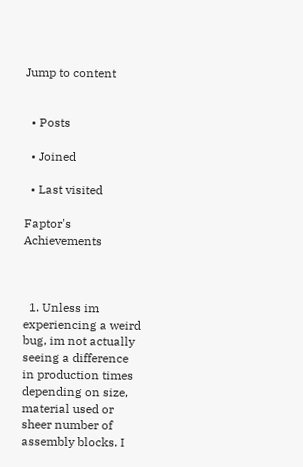Jump to content


  • Posts

  • Joined

  • Last visited

Faptor's Achievements



  1. Unless im experiencing a weird bug, im not actually seeing a difference in production times depending on size, material used or sheer number of assembly blocks. I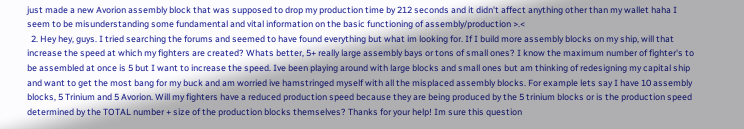just made a new Avorion assembly block that was supposed to drop my production time by 212 seconds and it didn't affect anything other than my wallet haha I seem to be misunderstanding some fundamental and vital information on the basic functioning of assembly/production >.<
  2. Hey hey, guys. I tried searching the forums and seemed to have found everything but what im looking for. If I build more assembly blocks on my ship, will that increase the speed at which my fighters are created? Whats better, 5+ really large assembly bays or tons of small ones? I know the maximum number of fighter's to be assembled at once is 5 but I want to increase the speed. Ive been playing around with large blocks and small ones but am thinking of redesigning my capital ship and want to get the most bang for my buck and am worried ive hamstringed myself with all the misplaced assembly blocks. For example lets say I have 10 assembly blocks, 5 Trinium and 5 Avorion. Will my fighters have a reduced production speed because they are being produced by the 5 trinium blocks or is the production speed determined by the TOTAL number + size of the production blocks themselves? Thanks for your help! Im sure this question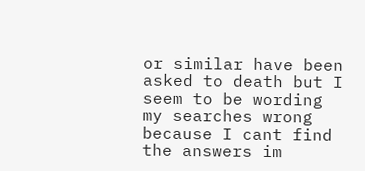or similar have been asked to death but I seem to be wording my searches wrong because I cant find the answers im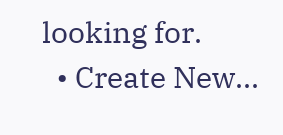looking for.
  • Create New...